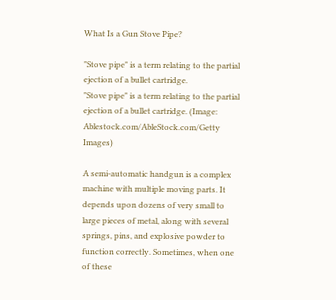What Is a Gun Stove Pipe?

"Stove pipe" is a term relating to the partial ejection of a bullet cartridge.
"Stove pipe" is a term relating to the partial ejection of a bullet cartridge. (Image: Ablestock.com/AbleStock.com/Getty Images)

A semi-automatic handgun is a complex machine with multiple moving parts. It depends upon dozens of very small to large pieces of metal, along with several springs, pins, and explosive powder to function correctly. Sometimes, when one of these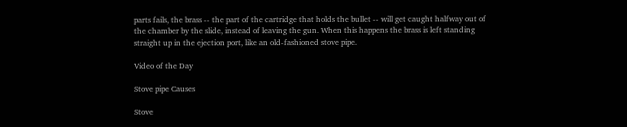parts fails, the brass -- the part of the cartridge that holds the bullet -- will get caught halfway out of the chamber by the slide, instead of leaving the gun. When this happens the brass is left standing straight up in the ejection port, like an old-fashioned stove pipe.

Video of the Day

Stove pipe Causes

Stove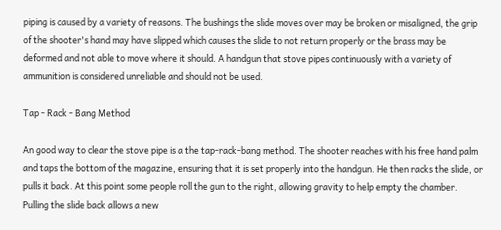piping is caused by a variety of reasons. The bushings the slide moves over may be broken or misaligned, the grip of the shooter's hand may have slipped which causes the slide to not return properly or the brass may be deformed and not able to move where it should. A handgun that stove pipes continuously with a variety of ammunition is considered unreliable and should not be used.

Tap - Rack - Bang Method

An good way to clear the stove pipe is a the tap-rack-bang method. The shooter reaches with his free hand palm and taps the bottom of the magazine, ensuring that it is set properly into the handgun. He then racks the slide, or pulls it back. At this point some people roll the gun to the right, allowing gravity to help empty the chamber. Pulling the slide back allows a new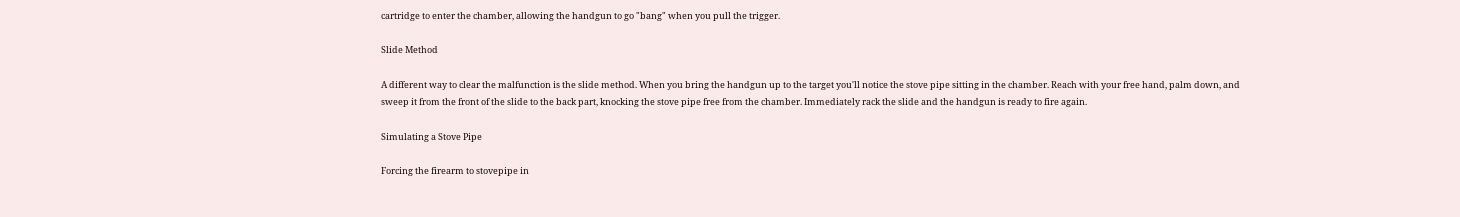cartridge to enter the chamber, allowing the handgun to go "bang" when you pull the trigger.

Slide Method

A different way to clear the malfunction is the slide method. When you bring the handgun up to the target you'll notice the stove pipe sitting in the chamber. Reach with your free hand, palm down, and sweep it from the front of the slide to the back part, knocking the stove pipe free from the chamber. Immediately rack the slide and the handgun is ready to fire again.

Simulating a Stove Pipe

Forcing the firearm to stovepipe in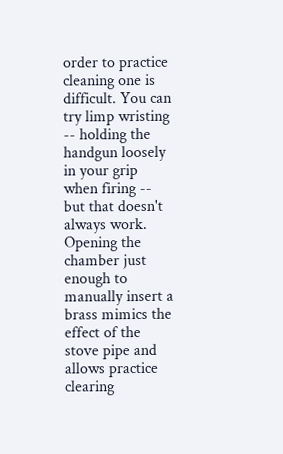order to practice cleaning one is difficult. You can try limp wristing -- holding the handgun loosely in your grip when firing -- but that doesn't always work. Opening the chamber just enough to manually insert a brass mimics the effect of the stove pipe and allows practice clearing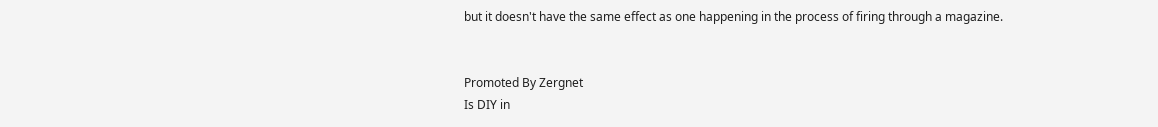but it doesn't have the same effect as one happening in the process of firing through a magazine.


Promoted By Zergnet
Is DIY in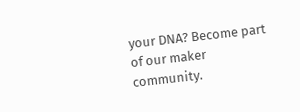your DNA? Become part of our maker community.